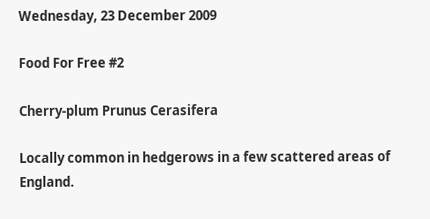Wednesday, 23 December 2009

Food For Free #2

Cherry-plum Prunus Cerasifera

Locally common in hedgerows in a few scattered areas of England.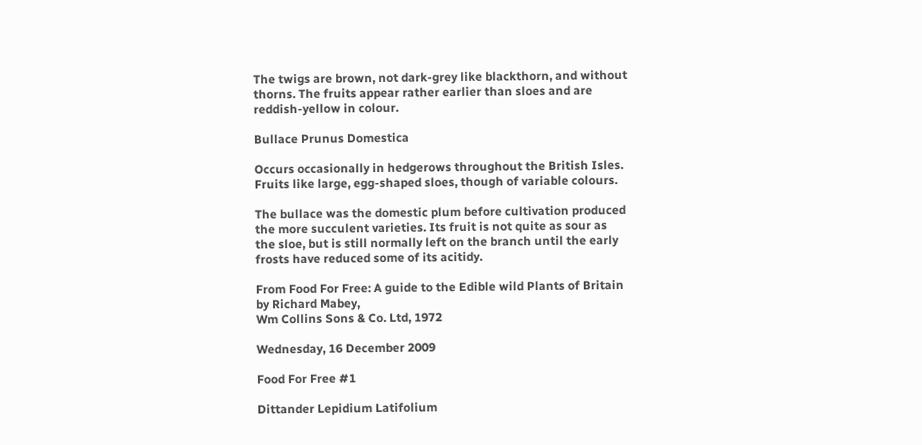The twigs are brown, not dark-grey like blackthorn, and without thorns. The fruits appear rather earlier than sloes and are reddish-yellow in colour.

Bullace Prunus Domestica

Occurs occasionally in hedgerows throughout the British Isles. Fruits like large, egg-shaped sloes, though of variable colours.

The bullace was the domestic plum before cultivation produced the more succulent varieties. Its fruit is not quite as sour as the sloe, but is still normally left on the branch until the early frosts have reduced some of its acitidy.

From Food For Free: A guide to the Edible wild Plants of Britain by Richard Mabey,
Wm Collins Sons & Co. Ltd, 1972

Wednesday, 16 December 2009

Food For Free #1

Dittander Lepidium Latifolium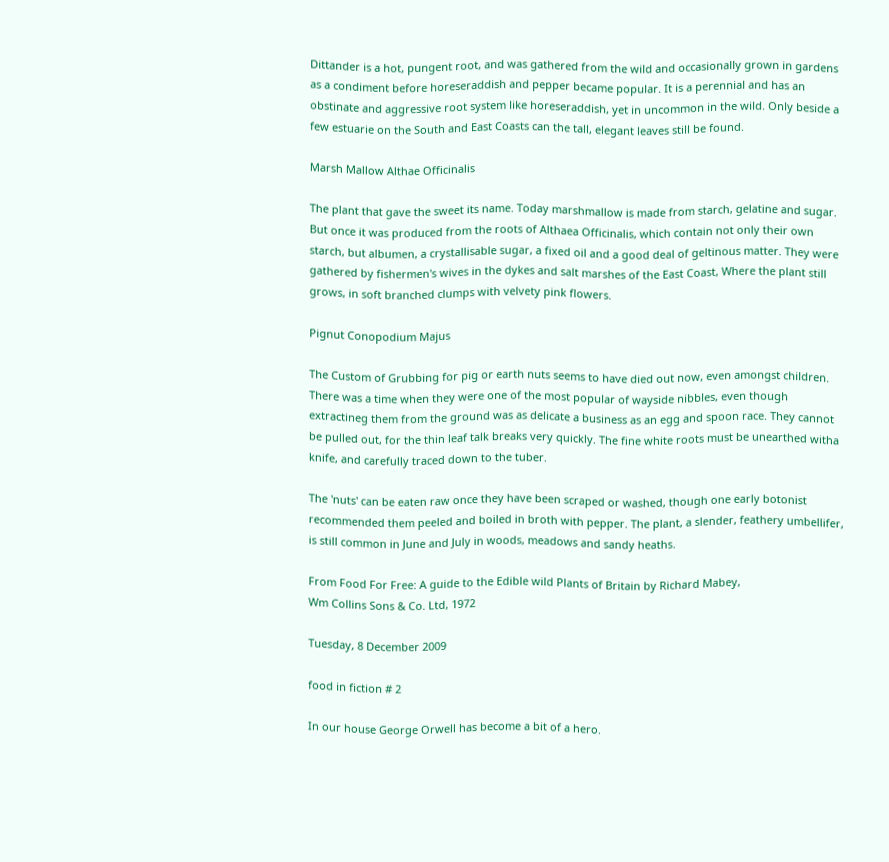Dittander is a hot, pungent root, and was gathered from the wild and occasionally grown in gardens as a condiment before horeseraddish and pepper became popular. It is a perennial and has an obstinate and aggressive root system like horeseraddish, yet in uncommon in the wild. Only beside a few estuarie on the South and East Coasts can the tall, elegant leaves still be found.

Marsh Mallow Althae Officinalis

The plant that gave the sweet its name. Today marshmallow is made from starch, gelatine and sugar. But once it was produced from the roots of Althaea Officinalis, which contain not only their own starch, but albumen, a crystallisable sugar, a fixed oil and a good deal of geltinous matter. They were gathered by fishermen's wives in the dykes and salt marshes of the East Coast, Where the plant still grows, in soft branched clumps with velvety pink flowers.

Pignut Conopodium Majus

The Custom of Grubbing for pig or earth nuts seems to have died out now, even amongst children. There was a time when they were one of the most popular of wayside nibbles, even though extractineg them from the ground was as delicate a business as an egg and spoon race. They cannot be pulled out, for the thin leaf talk breaks very quickly. The fine white roots must be unearthed witha knife, and carefully traced down to the tuber.

The 'nuts' can be eaten raw once they have been scraped or washed, though one early botonist recommended them peeled and boiled in broth with pepper. The plant, a slender, feathery umbellifer, is still common in June and July in woods, meadows and sandy heaths.

From Food For Free: A guide to the Edible wild Plants of Britain by Richard Mabey,
Wm Collins Sons & Co. Ltd, 1972

Tuesday, 8 December 2009

food in fiction # 2

In our house George Orwell has become a bit of a hero.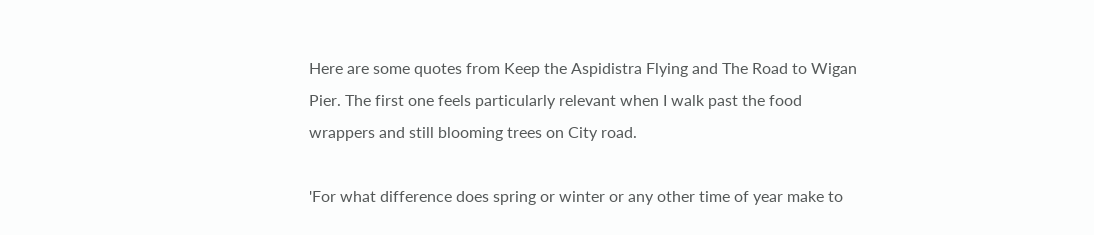Here are some quotes from Keep the Aspidistra Flying and The Road to Wigan Pier. The first one feels particularly relevant when I walk past the food wrappers and still blooming trees on City road.

'For what difference does spring or winter or any other time of year make to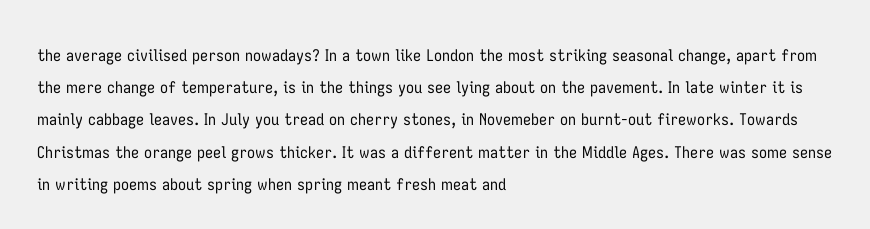the average civilised person nowadays? In a town like London the most striking seasonal change, apart from the mere change of temperature, is in the things you see lying about on the pavement. In late winter it is mainly cabbage leaves. In July you tread on cherry stones, in Novemeber on burnt-out fireworks. Towards Christmas the orange peel grows thicker. It was a different matter in the Middle Ages. There was some sense in writing poems about spring when spring meant fresh meat and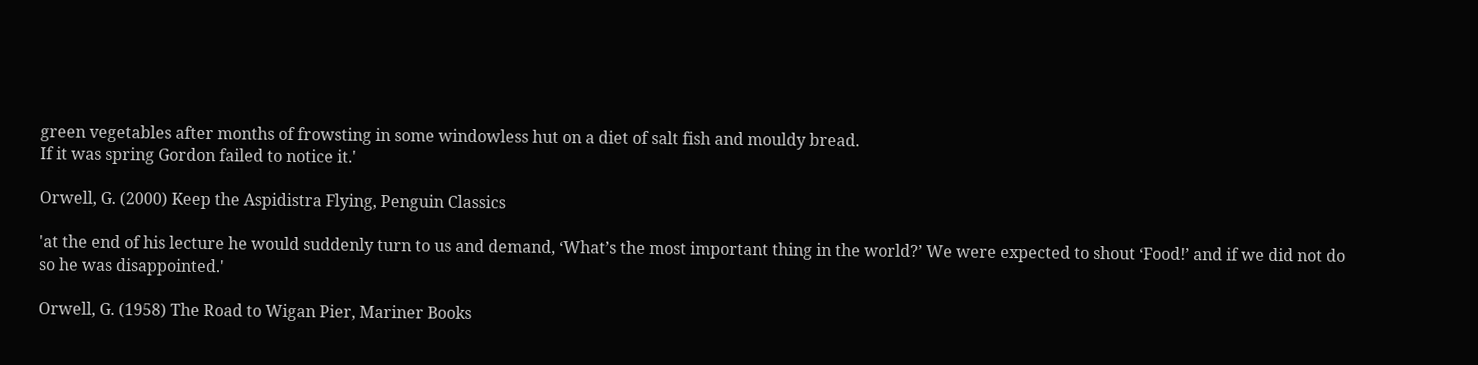green vegetables after months of frowsting in some windowless hut on a diet of salt fish and mouldy bread.
If it was spring Gordon failed to notice it.'

Orwell, G. (2000) Keep the Aspidistra Flying, Penguin Classics

'at the end of his lecture he would suddenly turn to us and demand, ‘What’s the most important thing in the world?’ We were expected to shout ‘Food!’ and if we did not do so he was disappointed.'

Orwell, G. (1958) The Road to Wigan Pier, Mariner Books